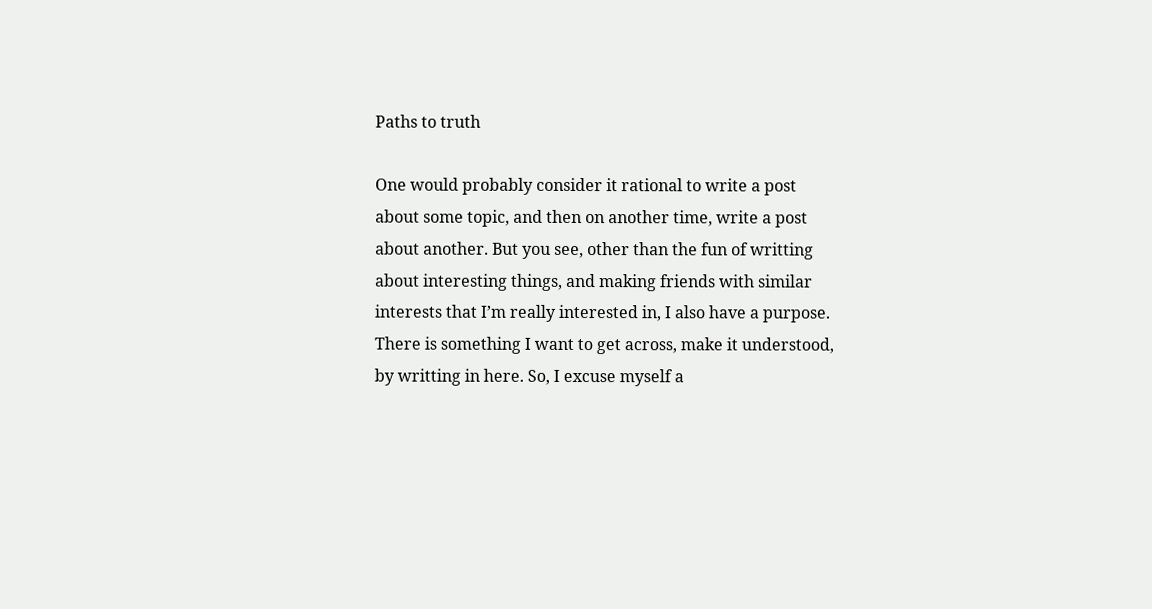Paths to truth

One would probably consider it rational to write a post about some topic, and then on another time, write a post about another. But you see, other than the fun of writting about interesting things, and making friends with similar interests that I’m really interested in, I also have a purpose. There is something I want to get across, make it understood, by writting in here. So, I excuse myself a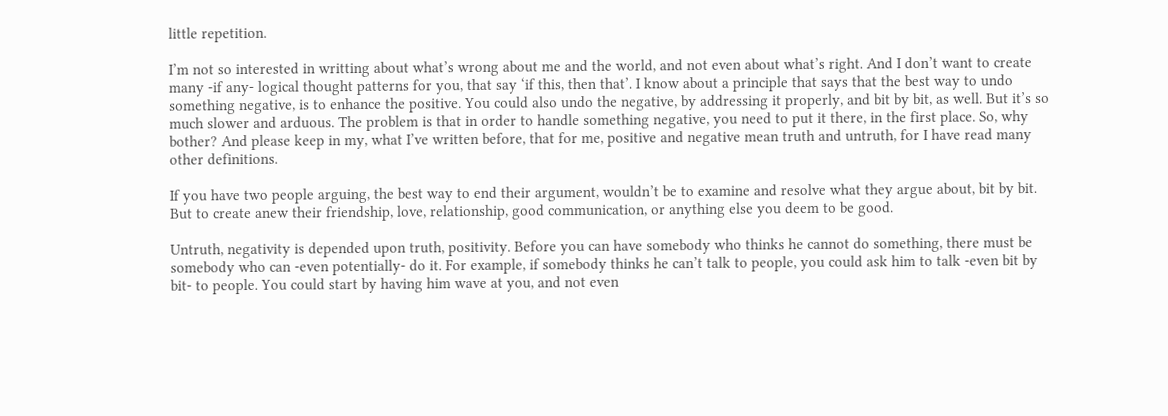little repetition.

I’m not so interested in writting about what’s wrong about me and the world, and not even about what’s right. And I don’t want to create many -if any- logical thought patterns for you, that say ‘if this, then that’. I know about a principle that says that the best way to undo something negative, is to enhance the positive. You could also undo the negative, by addressing it properly, and bit by bit, as well. But it’s so much slower and arduous. The problem is that in order to handle something negative, you need to put it there, in the first place. So, why bother? And please keep in my, what I’ve written before, that for me, positive and negative mean truth and untruth, for I have read many other definitions.

If you have two people arguing, the best way to end their argument, wouldn’t be to examine and resolve what they argue about, bit by bit. But to create anew their friendship, love, relationship, good communication, or anything else you deem to be good.

Untruth, negativity is depended upon truth, positivity. Before you can have somebody who thinks he cannot do something, there must be somebody who can -even potentially- do it. For example, if somebody thinks he can’t talk to people, you could ask him to talk -even bit by bit- to people. You could start by having him wave at you, and not even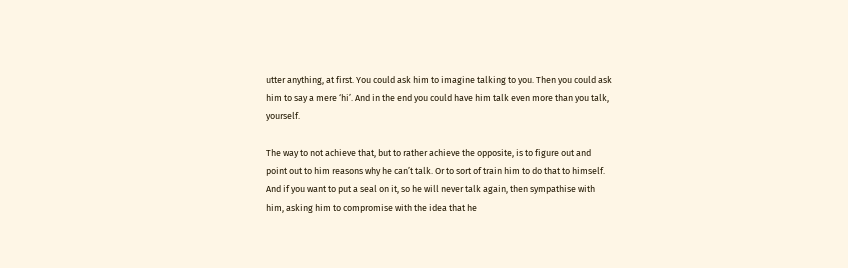utter anything, at first. You could ask him to imagine talking to you. Then you could ask him to say a mere ‘hi’. And in the end you could have him talk even more than you talk, yourself.

The way to not achieve that, but to rather achieve the opposite, is to figure out and point out to him reasons why he can’t talk. Or to sort of train him to do that to himself. And if you want to put a seal on it, so he will never talk again, then sympathise with him, asking him to compromise with the idea that he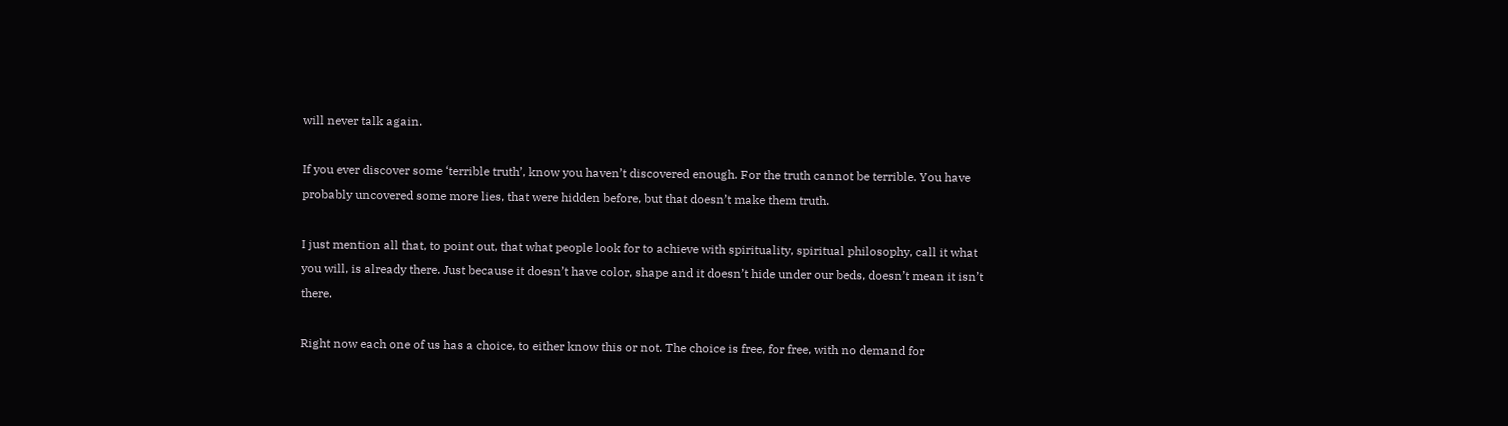will never talk again.

If you ever discover some ‘terrible truth’, know you haven’t discovered enough. For the truth cannot be terrible. You have probably uncovered some more lies, that were hidden before, but that doesn’t make them truth.

I just mention all that, to point out, that what people look for to achieve with spirituality, spiritual philosophy, call it what you will, is already there. Just because it doesn’t have color, shape and it doesn’t hide under our beds, doesn’t mean it isn’t there.

Right now each one of us has a choice, to either know this or not. The choice is free, for free, with no demand for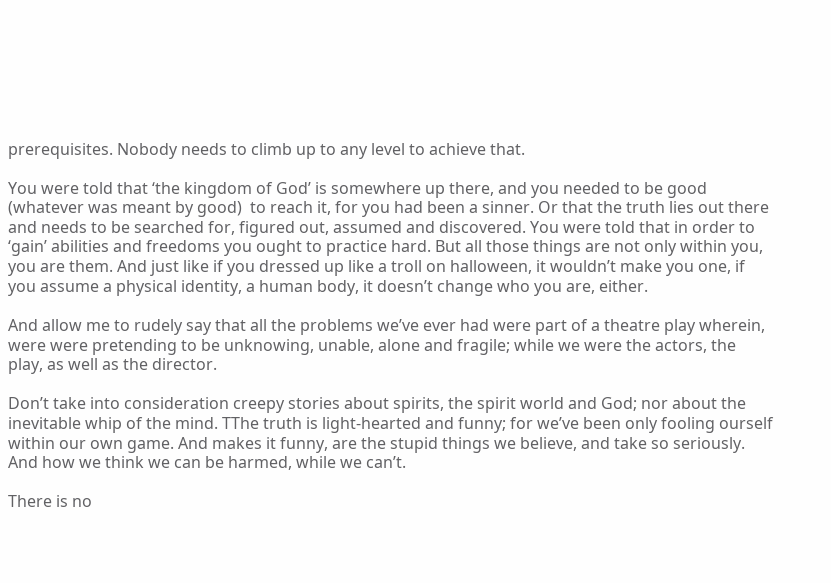prerequisites. Nobody needs to climb up to any level to achieve that.

You were told that ‘the kingdom of God’ is somewhere up there, and you needed to be good (whatever was meant by good)  to reach it, for you had been a sinner. Or that the truth lies out there and needs to be searched for, figured out, assumed and discovered. You were told that in order to ‘gain’ abilities and freedoms you ought to practice hard. But all those things are not only within you, you are them. And just like if you dressed up like a troll on halloween, it wouldn’t make you one, if you assume a physical identity, a human body, it doesn’t change who you are, either.

And allow me to rudely say that all the problems we’ve ever had were part of a theatre play wherein, were were pretending to be unknowing, unable, alone and fragile; while we were the actors, the play, as well as the director.

Don’t take into consideration creepy stories about spirits, the spirit world and God; nor about the inevitable whip of the mind. TThe truth is light-hearted and funny; for we’ve been only fooling ourself within our own game. And makes it funny, are the stupid things we believe, and take so seriously. And how we think we can be harmed, while we can’t.

There is no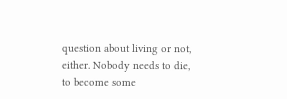question about living or not, either. Nobody needs to die, to become some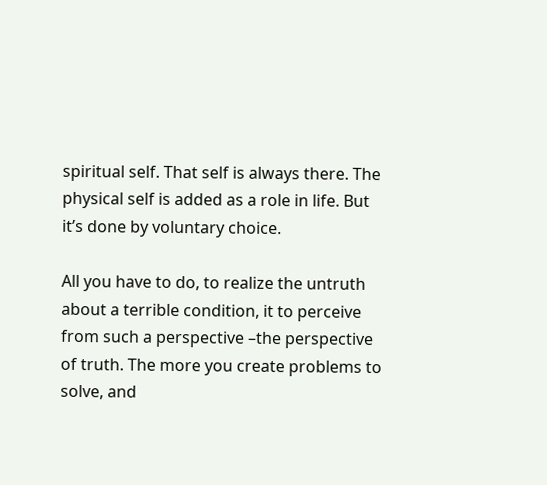spiritual self. That self is always there. The physical self is added as a role in life. But it’s done by voluntary choice.

All you have to do, to realize the untruth about a terrible condition, it to perceive from such a perspective –the perspective of truth. The more you create problems to solve, and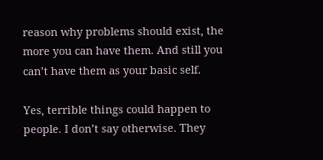reason why problems should exist, the more you can have them. And still you can’t have them as your basic self.

Yes, terrible things could happen to people. I don’t say otherwise. They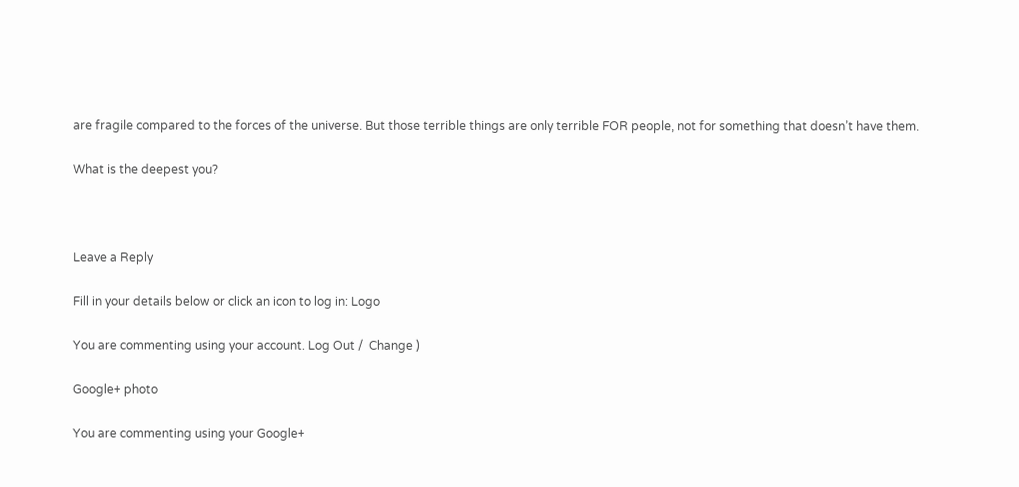are fragile compared to the forces of the universe. But those terrible things are only terrible FOR people, not for something that doesn’t have them.

What is the deepest you?



Leave a Reply

Fill in your details below or click an icon to log in: Logo

You are commenting using your account. Log Out /  Change )

Google+ photo

You are commenting using your Google+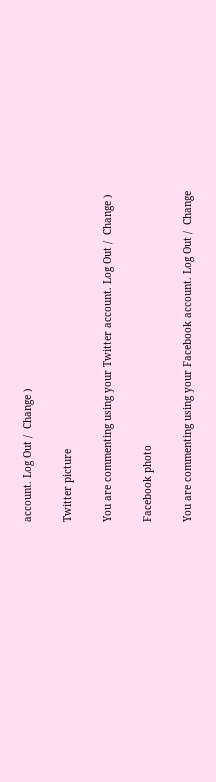account. Log Out /  Change )

Twitter picture

You are commenting using your Twitter account. Log Out /  Change )

Facebook photo

You are commenting using your Facebook account. Log Out /  Change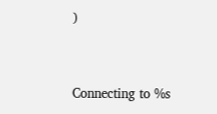)


Connecting to %s